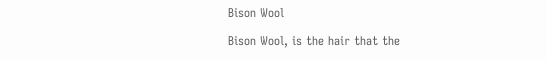Bison Wool

Bison Wool, is the hair that the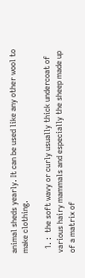animal sheds yearly. It can be used like any other wool to make clothing.

  1. :  the soft wavy or curly usually thick undercoat of various hairy mammals and especially the sheep made up of a matrix of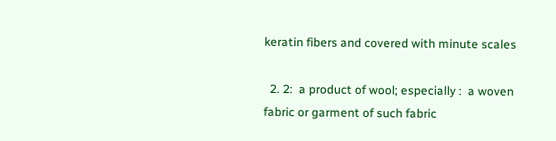keratin fibers and covered with minute scales

  2. 2:  a product of wool; especially :  a woven fabric or garment of such fabric